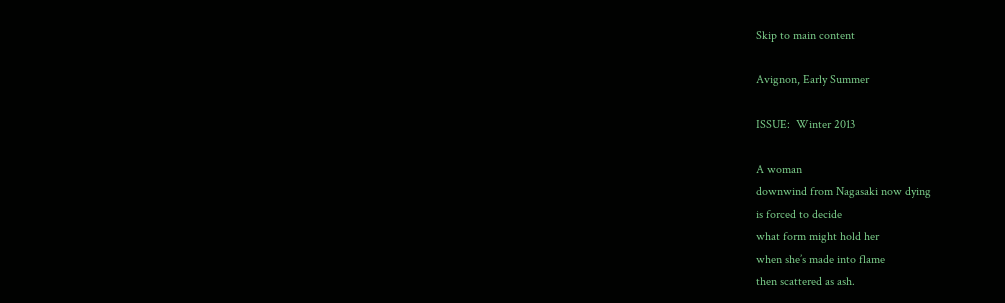Skip to main content

Avignon, Early Summer

ISSUE:  Winter 2013

A woman
downwind from Nagasaki now dying
is forced to decide
what form might hold her
when she’s made into flame
then scattered as ash.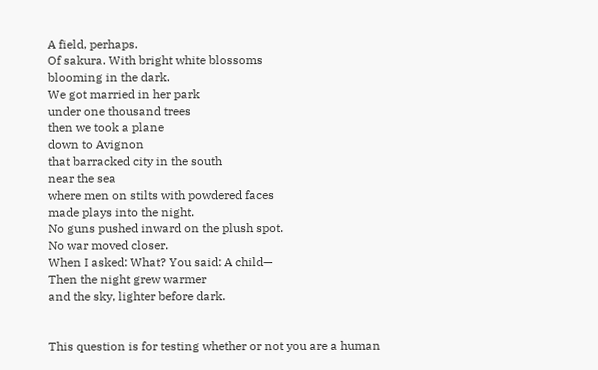A field, perhaps.
Of sakura. With bright white blossoms
blooming in the dark.
We got married in her park
under one thousand trees
then we took a plane
down to Avignon
that barracked city in the south
near the sea
where men on stilts with powdered faces
made plays into the night.
No guns pushed inward on the plush spot.
No war moved closer.
When I asked: What? You said: A child—
Then the night grew warmer
and the sky, lighter before dark.


This question is for testing whether or not you are a human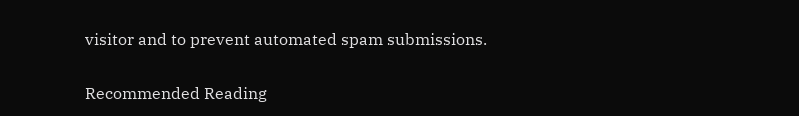visitor and to prevent automated spam submissions.

Recommended Reading